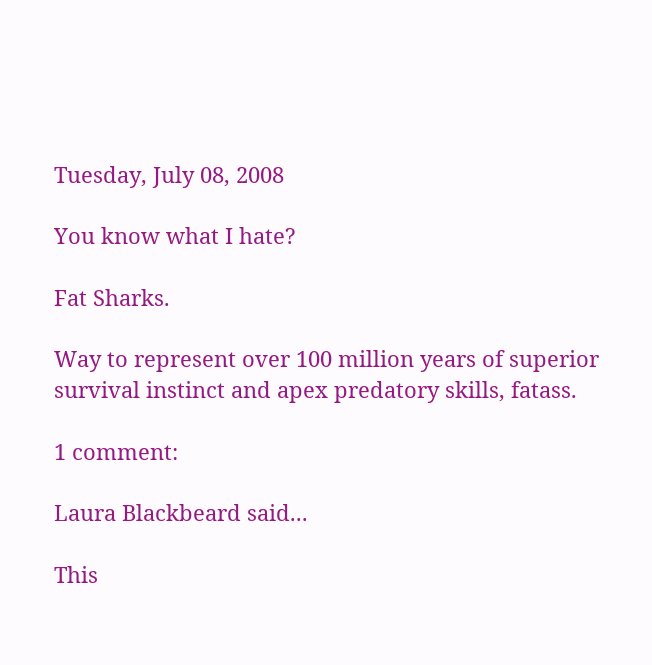Tuesday, July 08, 2008

You know what I hate?

Fat Sharks.

Way to represent over 100 million years of superior survival instinct and apex predatory skills, fatass.

1 comment:

Laura Blackbeard said...

This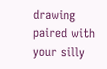drawing paired with your silly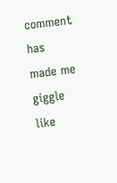comment has made me giggle like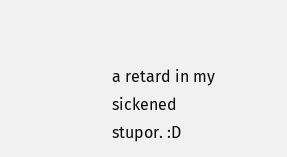a retard in my sickened stupor. :D